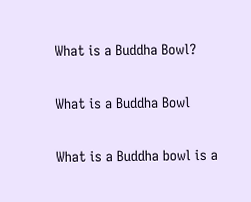What is a Buddha Bowl?

What is a Buddha Bowl

What is a Buddha bowl is a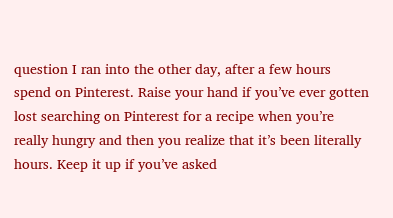question I ran into the other day, after a few hours spend on Pinterest. Raise your hand if you’ve ever gotten lost searching on Pinterest for a recipe when you’re really hungry and then you realize that it’s been literally hours. Keep it up if you’ve asked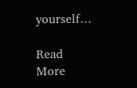yourself…

Read More